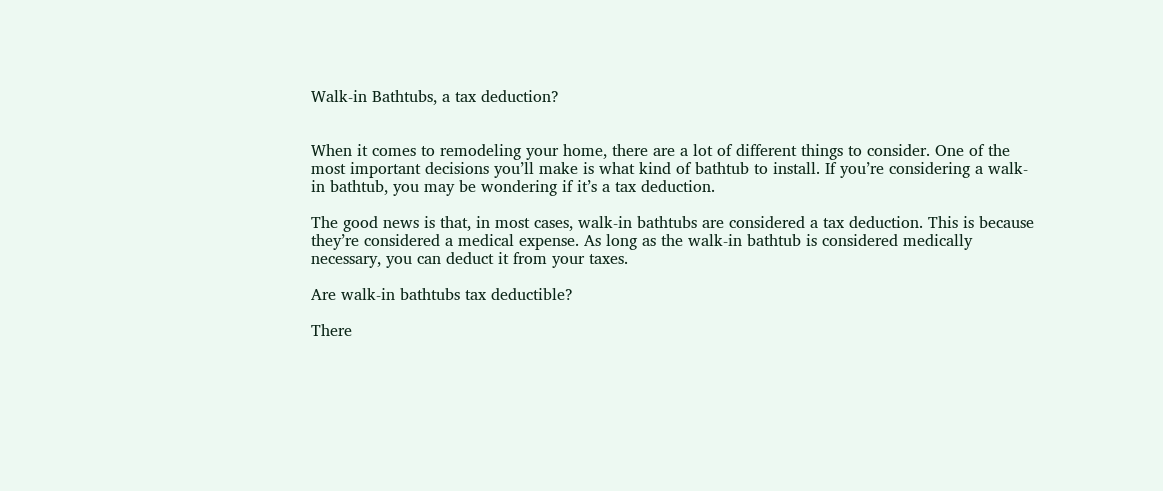Walk-in Bathtubs, a tax deduction?


When it comes to remodeling your home, there are a lot of different things to consider. One of the most important decisions you’ll make is what kind of bathtub to install. If you’re considering a walk-in bathtub, you may be wondering if it’s a tax deduction.

The good news is that, in most cases, walk-in bathtubs are considered a tax deduction. This is because they’re considered a medical expense. As long as the walk-in bathtub is considered medically necessary, you can deduct it from your taxes.

Are walk-in bathtubs tax deductible?

There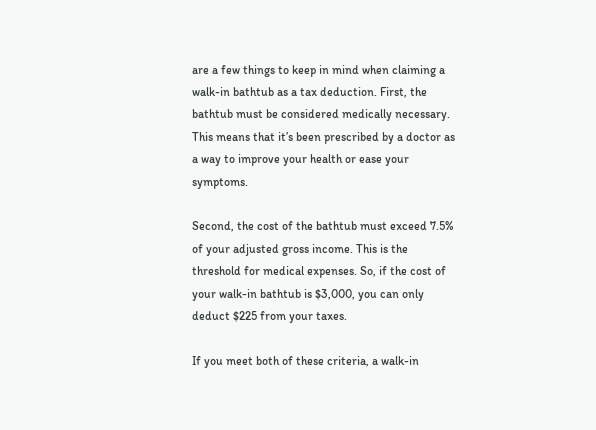are a few things to keep in mind when claiming a walk-in bathtub as a tax deduction. First, the bathtub must be considered medically necessary. This means that it’s been prescribed by a doctor as a way to improve your health or ease your symptoms.

Second, the cost of the bathtub must exceed 7.5% of your adjusted gross income. This is the threshold for medical expenses. So, if the cost of your walk-in bathtub is $3,000, you can only deduct $225 from your taxes.

If you meet both of these criteria, a walk-in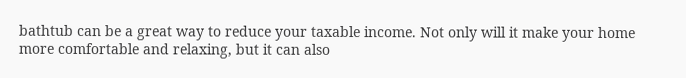bathtub can be a great way to reduce your taxable income. Not only will it make your home more comfortable and relaxing, but it can also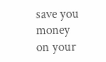save you money on your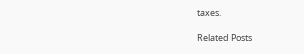taxes.

Related Posts